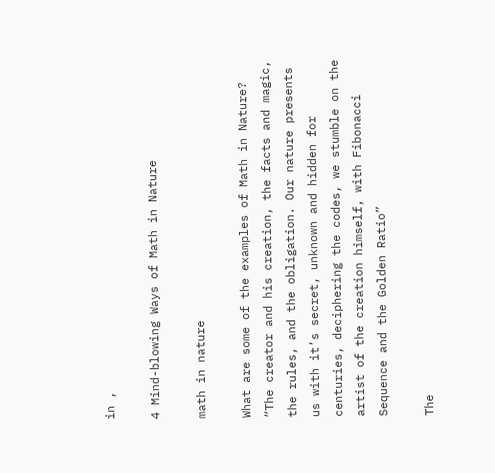in ,

4 Mind-blowing Ways of Math in Nature

math in nature

What are some of the examples of Math in Nature? “The creator and his creation, the facts and magic, the rules, and the obligation. Our nature presents us with it’s secret, unknown and hidden for centuries, deciphering the codes, we stumble on the artist of the creation himself, with Fibonacci Sequence and the Golden Ratio”

The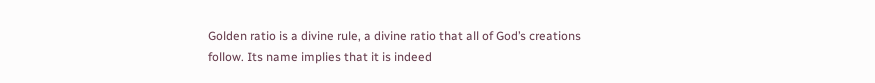Golden ratio is a divine rule, a divine ratio that all of God’s creations follow. Its name implies that it is indeed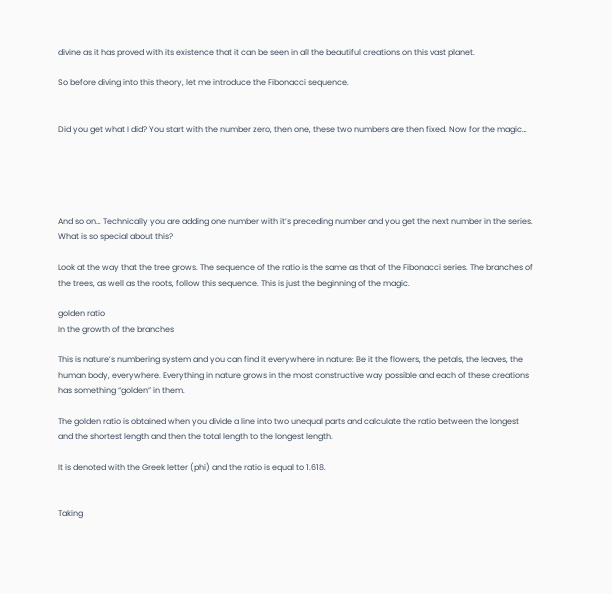divine as it has proved with its existence that it can be seen in all the beautiful creations on this vast planet.

So before diving into this theory, let me introduce the Fibonacci sequence.


Did you get what I did? You start with the number zero, then one, these two numbers are then fixed. Now for the magic…





And so on… Technically you are adding one number with it’s preceding number and you get the next number in the series. What is so special about this?

Look at the way that the tree grows. The sequence of the ratio is the same as that of the Fibonacci series. The branches of the trees, as well as the roots, follow this sequence. This is just the beginning of the magic.

golden ratio
In the growth of the branches

This is nature’s numbering system and you can find it everywhere in nature: Be it the flowers, the petals, the leaves, the human body, everywhere. Everything in nature grows in the most constructive way possible and each of these creations has something “golden” in them.

The golden ratio is obtained when you divide a line into two unequal parts and calculate the ratio between the longest and the shortest length and then the total length to the longest length.

It is denoted with the Greek letter (phi) and the ratio is equal to 1.618.


Taking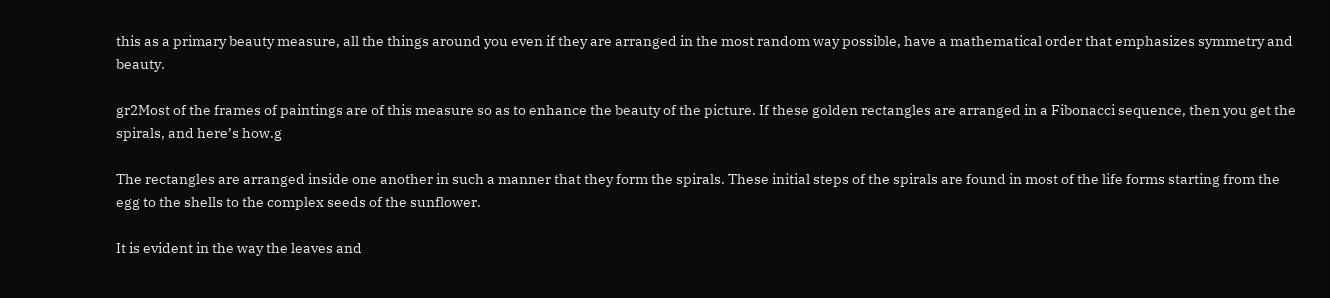this as a primary beauty measure, all the things around you even if they are arranged in the most random way possible, have a mathematical order that emphasizes symmetry and beauty.

gr2Most of the frames of paintings are of this measure so as to enhance the beauty of the picture. If these golden rectangles are arranged in a Fibonacci sequence, then you get the spirals, and here’s how.g

The rectangles are arranged inside one another in such a manner that they form the spirals. These initial steps of the spirals are found in most of the life forms starting from the egg to the shells to the complex seeds of the sunflower.

It is evident in the way the leaves and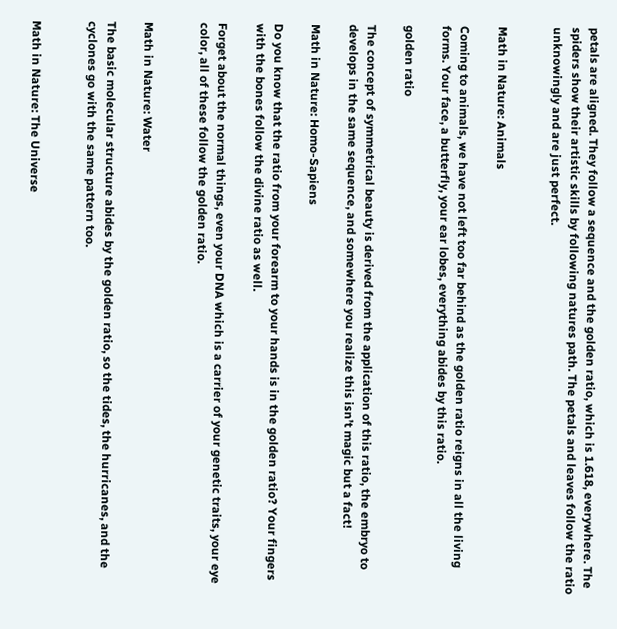petals are aligned. They follow a sequence and the golden ratio, which is 1.618, everywhere. The spiders show their artistic skills by following natures path. The petals and leaves follow the ratio unknowingly and are just perfect.


Math in Nature: Animals

Coming to animals, we have not left too far behind as the golden ratio reigns in all the living forms. Your face, a butterfly, your ear lobes, everything abides by this ratio.

golden ratio

The concept of symmetrical beauty is derived from the application of this ratio, the embryo to develops in the same sequence, and somewhere you realize this isn’t magic but a fact!

Math in Nature: Homo-Sapiens

Do you know that the ratio from your forearm to your hands is in the golden ratio? Your fingers with the bones follow the divine ratio as well.

Forget about the normal things, even your DNA which is a carrier of your genetic traits, your eye color, all of these follow the golden ratio.


Math in Nature: Water

The basic molecular structure abides by the golden ratio, so the tides, the hurricanes, and the cyclones go with the same pattern too.


Math in Nature: The Universe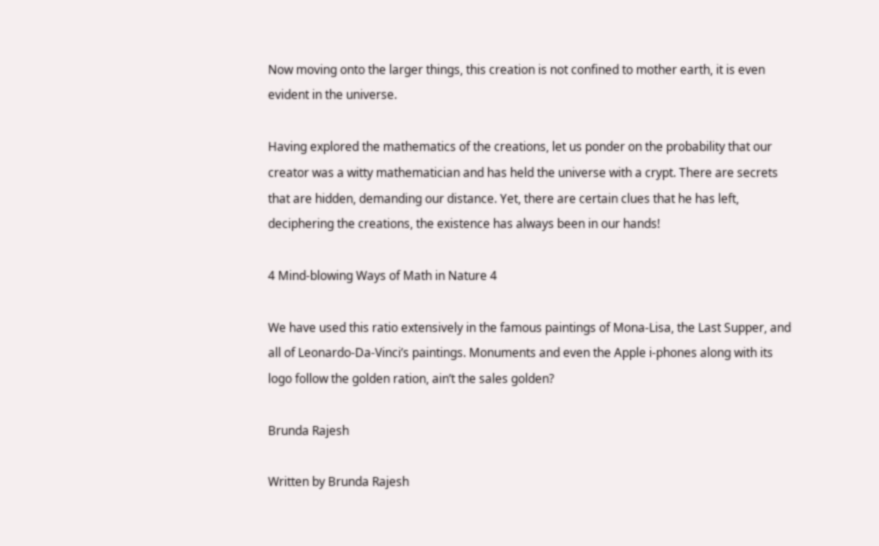Now moving onto the larger things, this creation is not confined to mother earth, it is even evident in the universe.

Having explored the mathematics of the creations, let us ponder on the probability that our creator was a witty mathematician and has held the universe with a crypt. There are secrets that are hidden, demanding our distance. Yet, there are certain clues that he has left, deciphering the creations, the existence has always been in our hands!

4 Mind-blowing Ways of Math in Nature 4

We have used this ratio extensively in the famous paintings of Mona-Lisa, the Last Supper, and all of Leonardo-Da-Vinci’s paintings. Monuments and even the Apple i-phones along with its logo follow the golden ration, ain’t the sales golden?

Brunda Rajesh

Written by Brunda Rajesh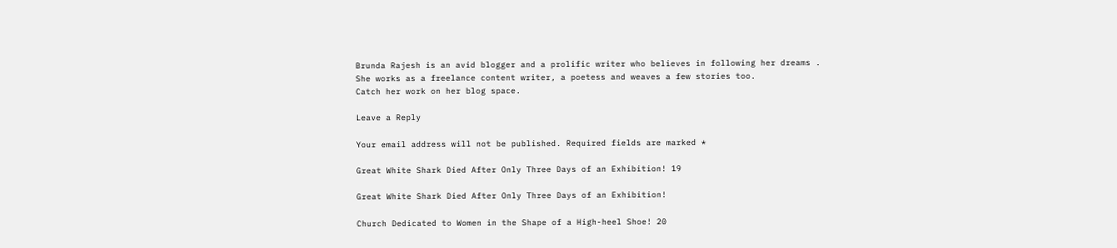Brunda Rajesh is an avid blogger and a prolific writer who believes in following her dreams .
She works as a freelance content writer, a poetess and weaves a few stories too.
Catch her work on her blog space.

Leave a Reply

Your email address will not be published. Required fields are marked *

Great White Shark Died After Only Three Days of an Exhibition! 19

Great White Shark Died After Only Three Days of an Exhibition!

Church Dedicated to Women in the Shape of a High-heel Shoe! 20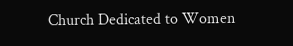Church Dedicated to Women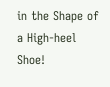in the Shape of a High-heel Shoe!